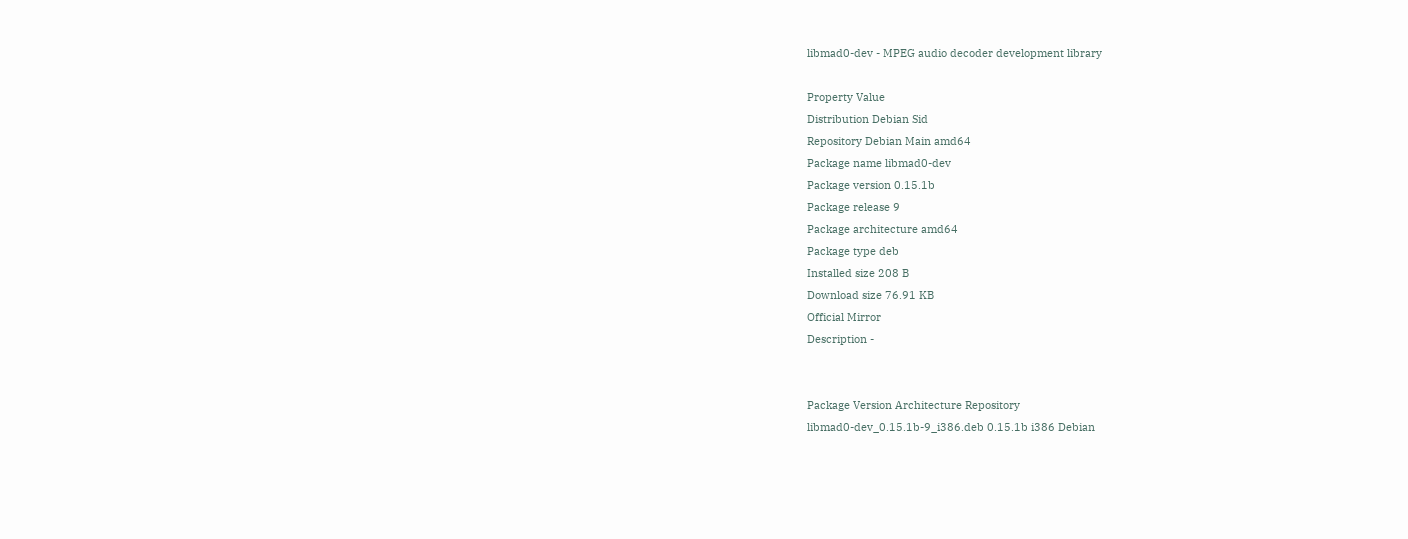libmad0-dev - MPEG audio decoder development library

Property Value
Distribution Debian Sid
Repository Debian Main amd64
Package name libmad0-dev
Package version 0.15.1b
Package release 9
Package architecture amd64
Package type deb
Installed size 208 B
Download size 76.91 KB
Official Mirror
Description -


Package Version Architecture Repository
libmad0-dev_0.15.1b-9_i386.deb 0.15.1b i386 Debian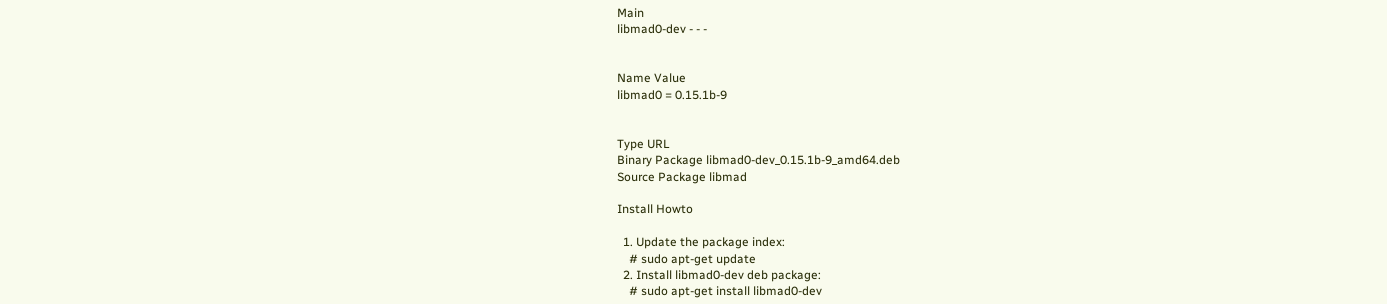Main
libmad0-dev - - -


Name Value
libmad0 = 0.15.1b-9


Type URL
Binary Package libmad0-dev_0.15.1b-9_amd64.deb
Source Package libmad

Install Howto

  1. Update the package index:
    # sudo apt-get update
  2. Install libmad0-dev deb package:
    # sudo apt-get install libmad0-dev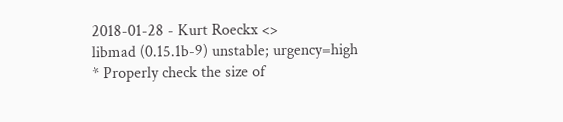2018-01-28 - Kurt Roeckx <>
libmad (0.15.1b-9) unstable; urgency=high
* Properly check the size of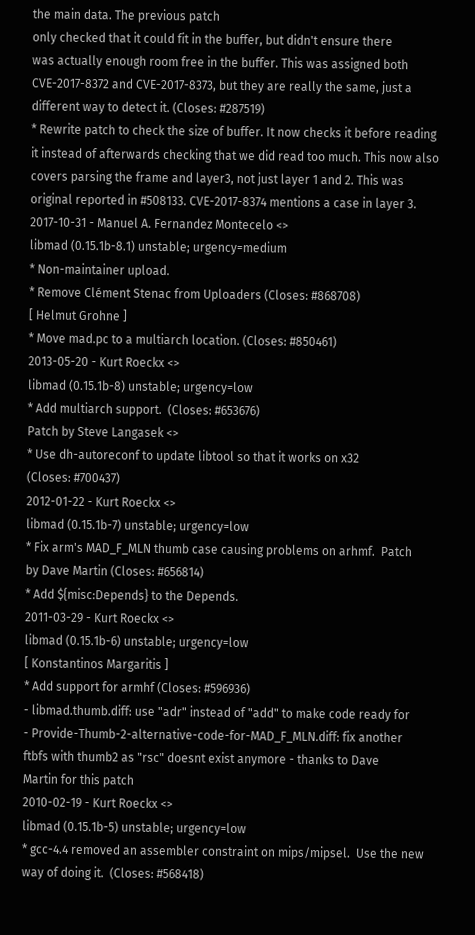the main data. The previous patch
only checked that it could fit in the buffer, but didn't ensure there
was actually enough room free in the buffer. This was assigned both
CVE-2017-8372 and CVE-2017-8373, but they are really the same, just a
different way to detect it. (Closes: #287519)
* Rewrite patch to check the size of buffer. It now checks it before reading
it instead of afterwards checking that we did read too much. This now also
covers parsing the frame and layer3, not just layer 1 and 2. This was
original reported in #508133. CVE-2017-8374 mentions a case in layer 3.
2017-10-31 - Manuel A. Fernandez Montecelo <>
libmad (0.15.1b-8.1) unstable; urgency=medium
* Non-maintainer upload.
* Remove Clément Stenac from Uploaders (Closes: #868708)
[ Helmut Grohne ]
* Move mad.pc to a multiarch location. (Closes: #850461)
2013-05-20 - Kurt Roeckx <>
libmad (0.15.1b-8) unstable; urgency=low
* Add multiarch support.  (Closes: #653676)
Patch by Steve Langasek <>
* Use dh-autoreconf to update libtool so that it works on x32
(Closes: #700437)
2012-01-22 - Kurt Roeckx <>
libmad (0.15.1b-7) unstable; urgency=low
* Fix arm's MAD_F_MLN thumb case causing problems on arhmf.  Patch
by Dave Martin (Closes: #656814)
* Add ${misc:Depends} to the Depends.
2011-03-29 - Kurt Roeckx <>
libmad (0.15.1b-6) unstable; urgency=low
[ Konstantinos Margaritis ]
* Add support for armhf (Closes: #596936)
- libmad.thumb.diff: use "adr" instead of "add" to make code ready for
- Provide-Thumb-2-alternative-code-for-MAD_F_MLN.diff: fix another
ftbfs with thumb2 as "rsc" doesnt exist anymore - thanks to Dave
Martin for this patch
2010-02-19 - Kurt Roeckx <>
libmad (0.15.1b-5) unstable; urgency=low
* gcc-4.4 removed an assembler constraint on mips/mipsel.  Use the new
way of doing it.  (Closes: #568418)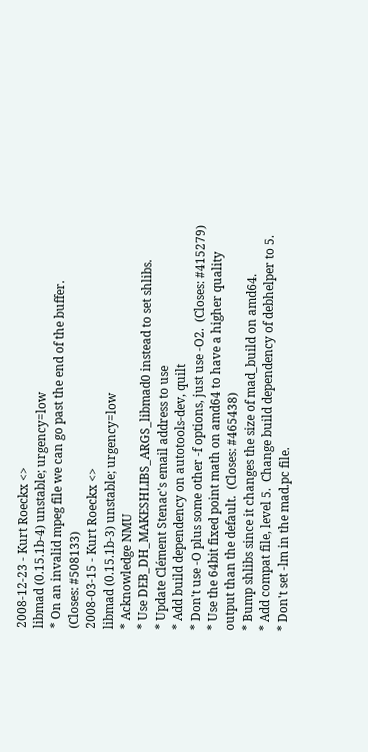2008-12-23 - Kurt Roeckx <>
libmad (0.15.1b-4) unstable; urgency=low
* On an invalid mpeg file we can go past the end of the buffer.
(Closes: #508133)
2008-03-15 - Kurt Roeckx <>
libmad (0.15.1b-3) unstable; urgency=low
* Acknowledge NMU
* Use DEB_DH_MAKESHLIBS_ARGS_libmad0 instead to set shlibs.
* Update Clément Stenac's email address to use
* Add build dependency on autotools-dev, quilt
* Don't use -O plus some other -f options, just use -O2.  (Closes: #415279)
* Use the 64bit fixed point math on amd64 to have a higher quality
output than the default.  (Closes: #465438)
* Bump shlibs since it changes the size of mad_build on amd64.
* Add compat file, level 5.  Change build dependency of debhelper to 5.
* Don't set -lm in the mad.pc file.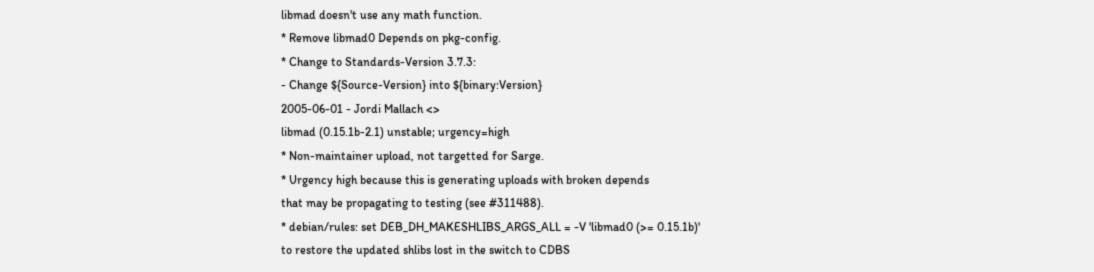libmad doesn't use any math function.
* Remove libmad0 Depends on pkg-config.
* Change to Standards-Version 3.7.3:
- Change ${Source-Version} into ${binary:Version}
2005-06-01 - Jordi Mallach <>
libmad (0.15.1b-2.1) unstable; urgency=high
* Non-maintainer upload, not targetted for Sarge.
* Urgency high because this is generating uploads with broken depends
that may be propagating to testing (see #311488).
* debian/rules: set DEB_DH_MAKESHLIBS_ARGS_ALL = -V 'libmad0 (>= 0.15.1b)'
to restore the updated shlibs lost in the switch to CDBS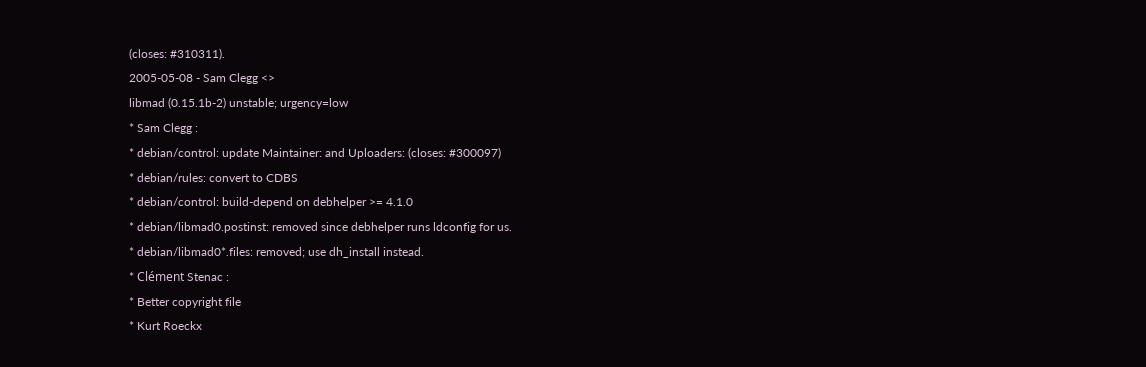(closes: #310311).
2005-05-08 - Sam Clegg <>
libmad (0.15.1b-2) unstable; urgency=low
* Sam Clegg :
* debian/control: update Maintainer: and Uploaders: (closes: #300097)
* debian/rules: convert to CDBS
* debian/control: build-depend on debhelper >= 4.1.0
* debian/libmad0.postinst: removed since debhelper runs ldconfig for us.
* debian/libmad0*.files: removed; use dh_install instead.
* Clément Stenac :
* Better copyright file
* Kurt Roeckx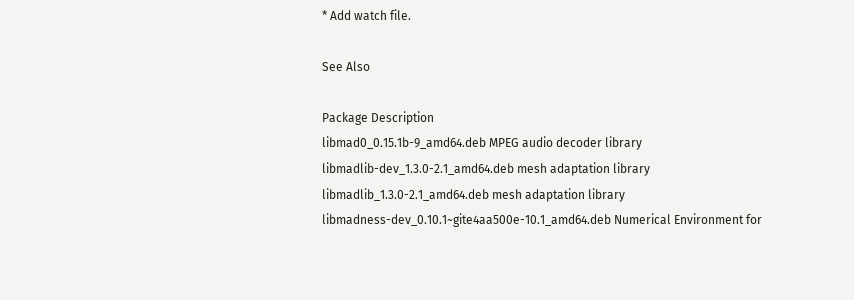* Add watch file.

See Also

Package Description
libmad0_0.15.1b-9_amd64.deb MPEG audio decoder library
libmadlib-dev_1.3.0-2.1_amd64.deb mesh adaptation library
libmadlib_1.3.0-2.1_amd64.deb mesh adaptation library
libmadness-dev_0.10.1~gite4aa500e-10.1_amd64.deb Numerical Environment for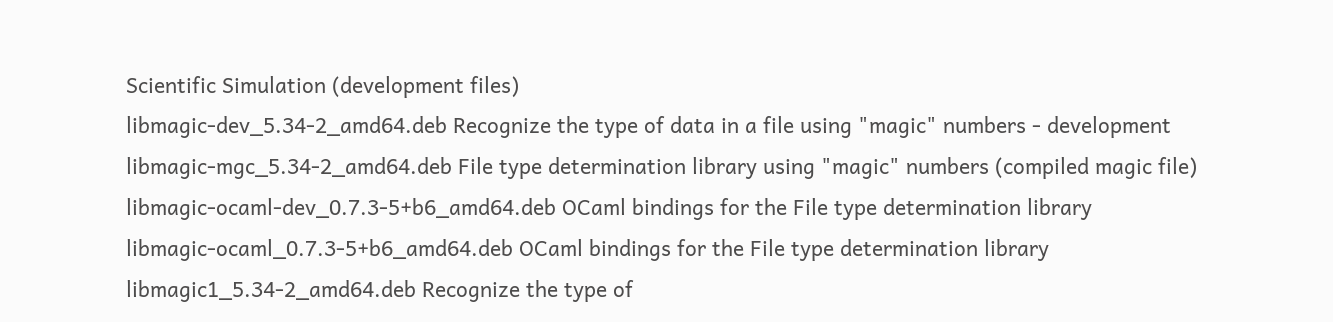Scientific Simulation (development files)
libmagic-dev_5.34-2_amd64.deb Recognize the type of data in a file using "magic" numbers - development
libmagic-mgc_5.34-2_amd64.deb File type determination library using "magic" numbers (compiled magic file)
libmagic-ocaml-dev_0.7.3-5+b6_amd64.deb OCaml bindings for the File type determination library
libmagic-ocaml_0.7.3-5+b6_amd64.deb OCaml bindings for the File type determination library
libmagic1_5.34-2_amd64.deb Recognize the type of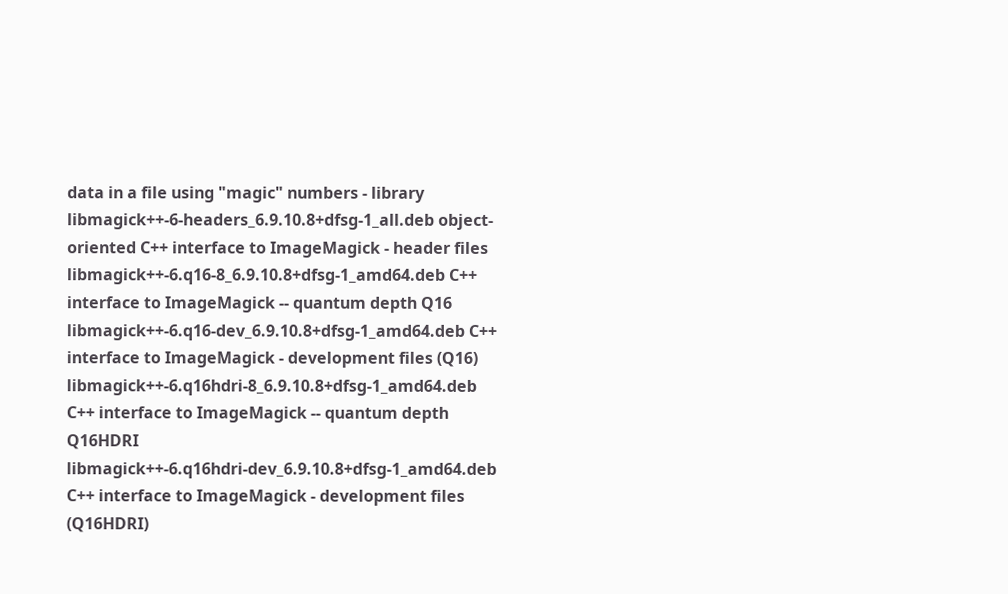data in a file using "magic" numbers - library
libmagick++-6-headers_6.9.10.8+dfsg-1_all.deb object-oriented C++ interface to ImageMagick - header files
libmagick++-6.q16-8_6.9.10.8+dfsg-1_amd64.deb C++ interface to ImageMagick -- quantum depth Q16
libmagick++-6.q16-dev_6.9.10.8+dfsg-1_amd64.deb C++ interface to ImageMagick - development files (Q16)
libmagick++-6.q16hdri-8_6.9.10.8+dfsg-1_amd64.deb C++ interface to ImageMagick -- quantum depth Q16HDRI
libmagick++-6.q16hdri-dev_6.9.10.8+dfsg-1_amd64.deb C++ interface to ImageMagick - development files (Q16HDRI)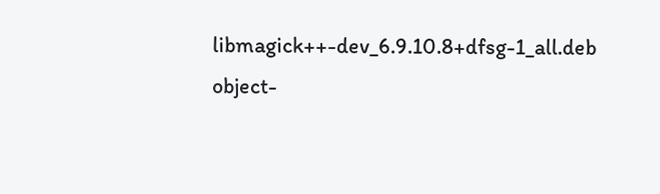libmagick++-dev_6.9.10.8+dfsg-1_all.deb object-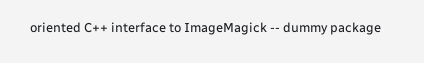oriented C++ interface to ImageMagick -- dummy package